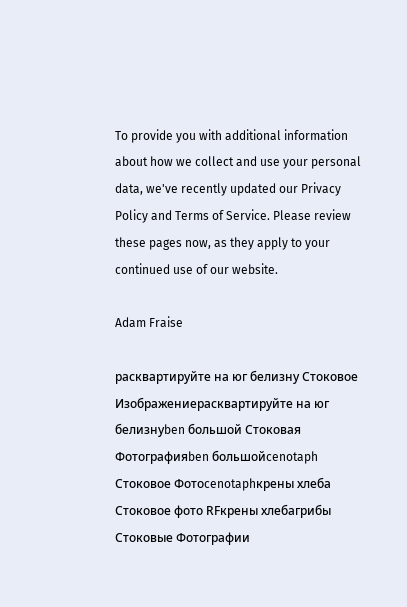To provide you with additional information about how we collect and use your personal data, we've recently updated our Privacy Policy and Terms of Service. Please review these pages now, as they apply to your continued use of our website.

Adam Fraise

расквартируйте на юг белизну Стоковое Изображениерасквартируйте на юг белизнуben большой Стоковая Фотографияben большойcenotaph Стоковое Фотоcenotaphкрены хлеба Стоковое фото RFкрены хлебагрибы Стоковые Фотографии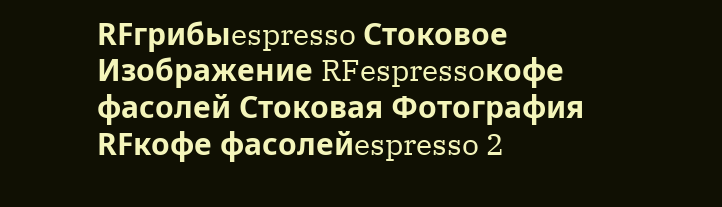RFгрибыespresso Стоковое Изображение RFespressoкофе фасолей Стоковая Фотография RFкофе фасолейespresso 2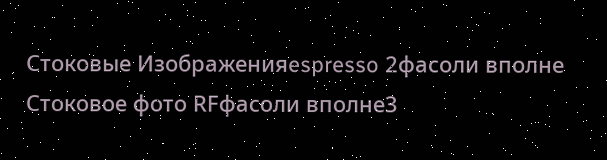Стоковые Изображенияespresso 2фасоли вполне Стоковое фото RFфасоли вполне3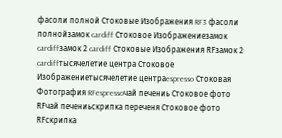фасоли полной Стоковые Изображения RF3 фасоли полнойзамок cardiff Стоковое Изображениезамок cardiffзамок 2 cardiff Стоковые Изображения RFзамок 2 cardiffтысячелетие центра Стоковое Изображениетысячелетие центраespresso Стоковая Фотография RFespressoчай печениь Стоковое фото RFчай печениьскрипка переченя Стоковое фото RFскрипка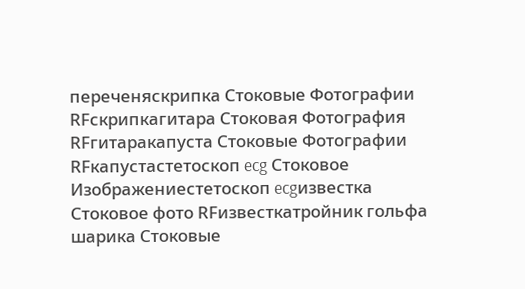переченяскрипка Стоковые Фотографии RFскрипкагитара Стоковая Фотография RFгитаракапуста Стоковые Фотографии RFкапустастетоскоп ecg Стоковое Изображениестетоскоп ecgизвестка Стоковое фото RFизвесткатройник гольфа шарика Стоковые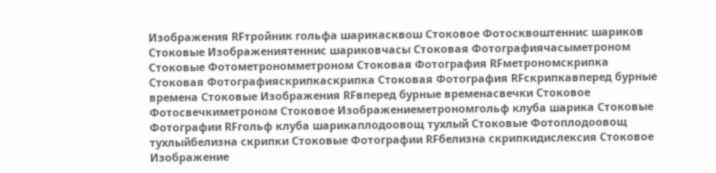Изображения RFтройник гольфа шарикасквош Стоковое Фотосквоштеннис шариков Стоковые Изображениятеннис шариковчасы Стоковая Фотографиячасыметроном Стоковые Фотометрономметроном Стоковая Фотография RFметрономскрипка Стоковая Фотографияскрипкаскрипка Стоковая Фотография RFскрипкавперед бурные времена Стоковые Изображения RFвперед бурные временасвечки Стоковое Фотосвечкиметроном Стоковое Изображениеметрономгольф клуба шарика Стоковые Фотографии RFгольф клуба шарикаплодоовощ тухлый Стоковые Фотоплодоовощ тухлыйбелизна скрипки Стоковые Фотографии RFбелизна скрипкидислексия Стоковое Изображение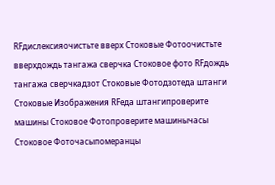RFдислексияочистьте вверх Стоковые Фотоочистьте вверхдождь тангажа сверчка Стоковое фото RFдождь тангажа сверчкадзот Стоковые Фотодзотеда штанги Стоковые Изображения RFеда штангипроверите машины Стоковое Фотопроверите машинычасы Стоковое Фоточасыпомеранцы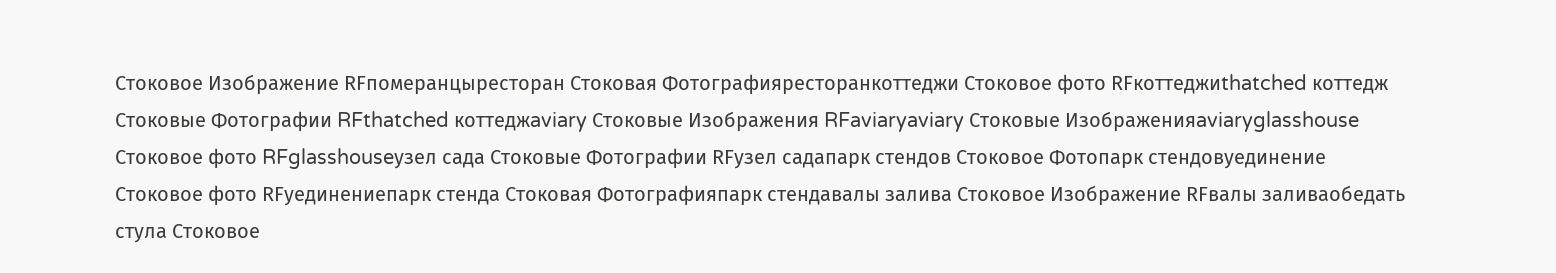Стоковое Изображение RFпомеранцыресторан Стоковая Фотографияресторанкоттеджи Стоковое фото RFкоттеджиthatched коттедж Стоковые Фотографии RFthatched коттеджaviary Стоковые Изображения RFaviaryaviary Стоковые Изображенияaviaryglasshouse Стоковое фото RFglasshouseузел сада Стоковые Фотографии RFузел садапарк стендов Стоковое Фотопарк стендовуединение Стоковое фото RFуединениепарк стенда Стоковая Фотографияпарк стендавалы залива Стоковое Изображение RFвалы заливаобедать стула Стоковое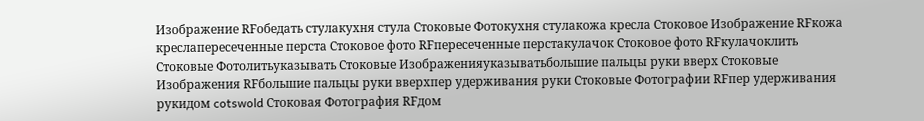Изображение RFобедать стулакухня стула Стоковые Фотокухня стулакожа кресла Стоковое Изображение RFкожа креслапересеченные перста Стоковое фото RFпересеченные перстакулачок Стоковое фото RFкулачоклить Стоковые Фотолитьуказывать Стоковые Изображенияуказыватьбольшие пальцы руки вверх Стоковые Изображения RFбольшие пальцы руки вверхпер удерживания руки Стоковые Фотографии RFпер удерживания рукидом cotswold Стоковая Фотография RFдом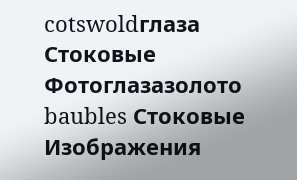cotswoldглаза Стоковые Фотоглазазолото baubles Стоковые Изображения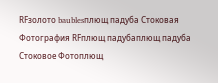RFзолото baublesплющ падуба Стоковая Фотография RFплющ падубаплющ падуба Стоковое Фотоплющ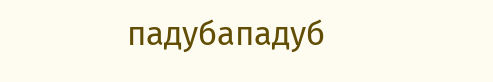падубападуб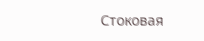Стоковая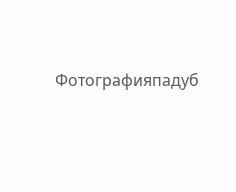Фотографияпадуб